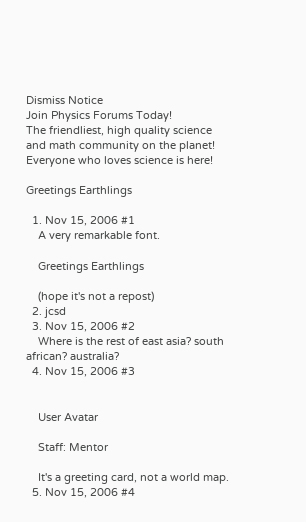Dismiss Notice
Join Physics Forums Today!
The friendliest, high quality science and math community on the planet! Everyone who loves science is here!

Greetings Earthlings

  1. Nov 15, 2006 #1
    A very remarkable font.

    Greetings Earthlings

    (hope it's not a repost)
  2. jcsd
  3. Nov 15, 2006 #2
    Where is the rest of east asia? south african? australia?
  4. Nov 15, 2006 #3


    User Avatar

    Staff: Mentor

    It's a greeting card, not a world map.
  5. Nov 15, 2006 #4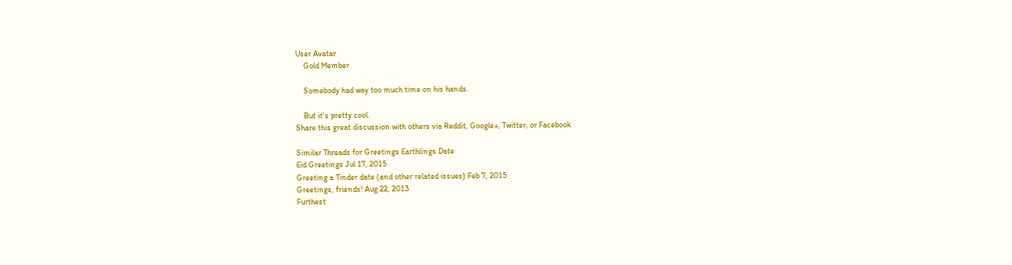User Avatar
    Gold Member

    Somebody had way too much time on his hands.

    But it's pretty cool.
Share this great discussion with others via Reddit, Google+, Twitter, or Facebook

Similar Threads for Greetings Earthlings Date
Eid Greetings Jul 17, 2015
Greeting a Tinder date (and other related issues) Feb 7, 2015
Greetings, friends! Aug 22, 2013
Furthest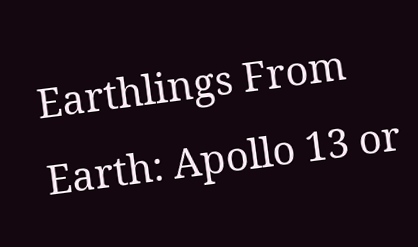Earthlings From Earth: Apollo 13 or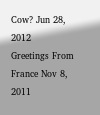Cow? Jun 28, 2012
Greetings From France Nov 8, 2011